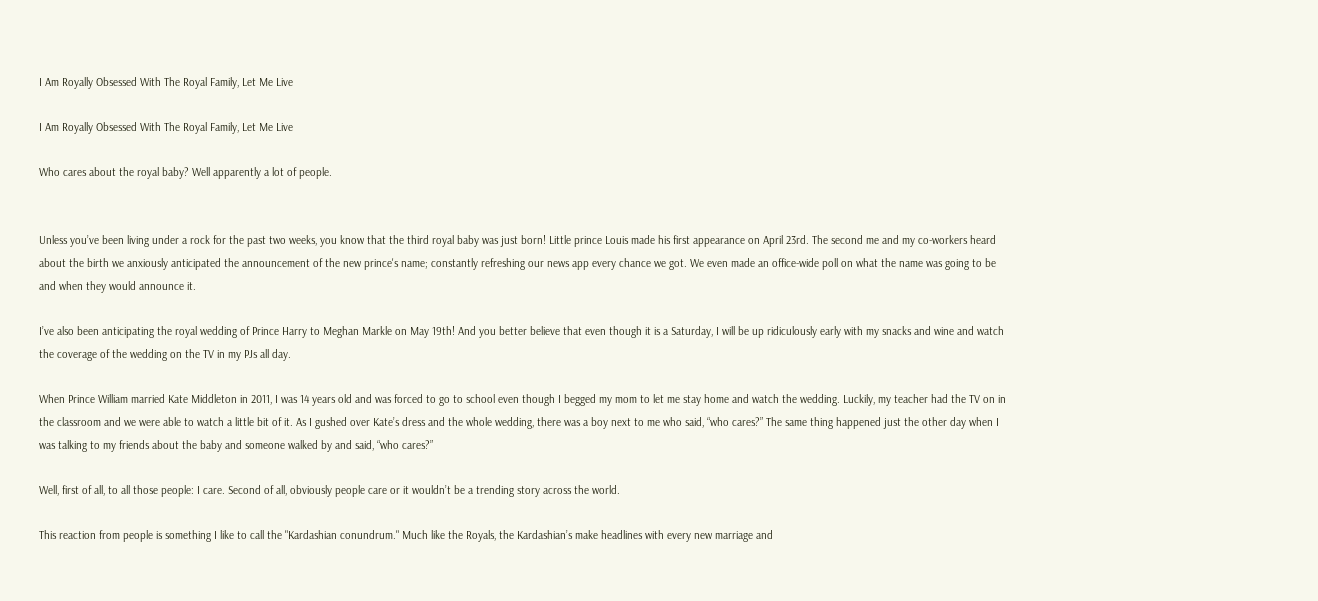I Am Royally Obsessed With The Royal Family, Let Me Live

I Am Royally Obsessed With The Royal Family, Let Me Live

Who cares about the royal baby? Well apparently a lot of people.


Unless you’ve been living under a rock for the past two weeks, you know that the third royal baby was just born! Little prince Louis made his first appearance on April 23rd. The second me and my co-workers heard about the birth we anxiously anticipated the announcement of the new prince's name; constantly refreshing our news app every chance we got. We even made an office-wide poll on what the name was going to be and when they would announce it.

I’ve also been anticipating the royal wedding of Prince Harry to Meghan Markle on May 19th! And you better believe that even though it is a Saturday, I will be up ridiculously early with my snacks and wine and watch the coverage of the wedding on the TV in my PJs all day.

When Prince William married Kate Middleton in 2011, I was 14 years old and was forced to go to school even though I begged my mom to let me stay home and watch the wedding. Luckily, my teacher had the TV on in the classroom and we were able to watch a little bit of it. As I gushed over Kate’s dress and the whole wedding, there was a boy next to me who said, “who cares?” The same thing happened just the other day when I was talking to my friends about the baby and someone walked by and said, “who cares?”

Well, first of all, to all those people: I care. Second of all, obviously people care or it wouldn’t be a trending story across the world.

This reaction from people is something I like to call the "Kardashian conundrum." Much like the Royals, the Kardashian’s make headlines with every new marriage and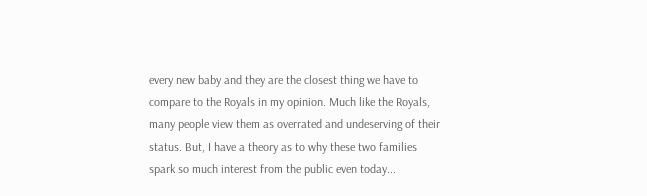every new baby and they are the closest thing we have to compare to the Royals in my opinion. Much like the Royals, many people view them as overrated and undeserving of their status. But, I have a theory as to why these two families spark so much interest from the public even today...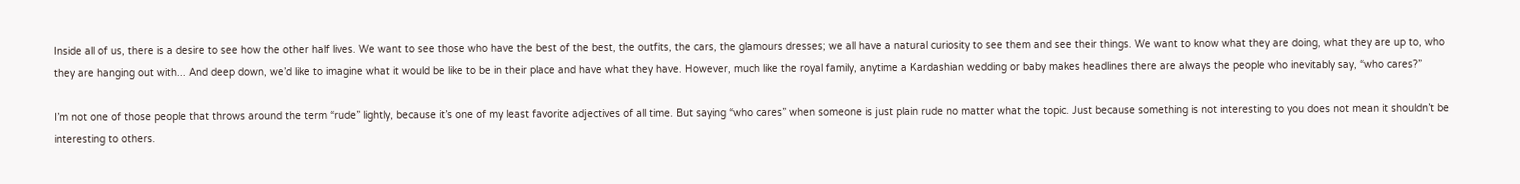Inside all of us, there is a desire to see how the other half lives. We want to see those who have the best of the best, the outfits, the cars, the glamours dresses; we all have a natural curiosity to see them and see their things. We want to know what they are doing, what they are up to, who they are hanging out with... And deep down, we’d like to imagine what it would be like to be in their place and have what they have. However, much like the royal family, anytime a Kardashian wedding or baby makes headlines there are always the people who inevitably say, “who cares?”

I’m not one of those people that throws around the term “rude” lightly, because it’s one of my least favorite adjectives of all time. But saying “who cares” when someone is just plain rude no matter what the topic. Just because something is not interesting to you does not mean it shouldn’t be interesting to others.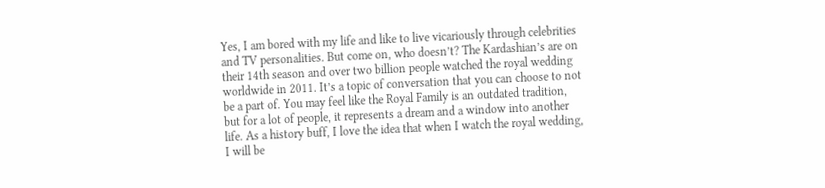Yes, I am bored with my life and like to live vicariously through celebrities and TV personalities. But come on, who doesn’t? The Kardashian’s are on their 14th season and over two billion people watched the royal wedding worldwide in 2011. It’s a topic of conversation that you can choose to not be a part of. You may feel like the Royal Family is an outdated tradition, but for a lot of people, it represents a dream and a window into another life. As a history buff, I love the idea that when I watch the royal wedding, I will be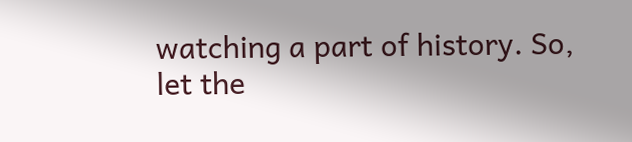watching a part of history. So, let the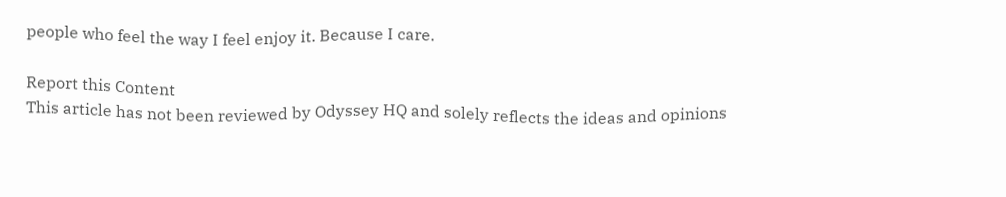people who feel the way I feel enjoy it. Because I care.

Report this Content
This article has not been reviewed by Odyssey HQ and solely reflects the ideas and opinions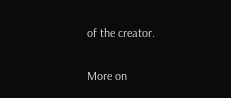of the creator.

More on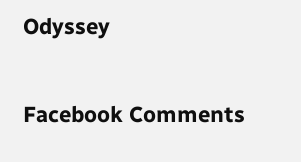Odyssey

Facebook Comments